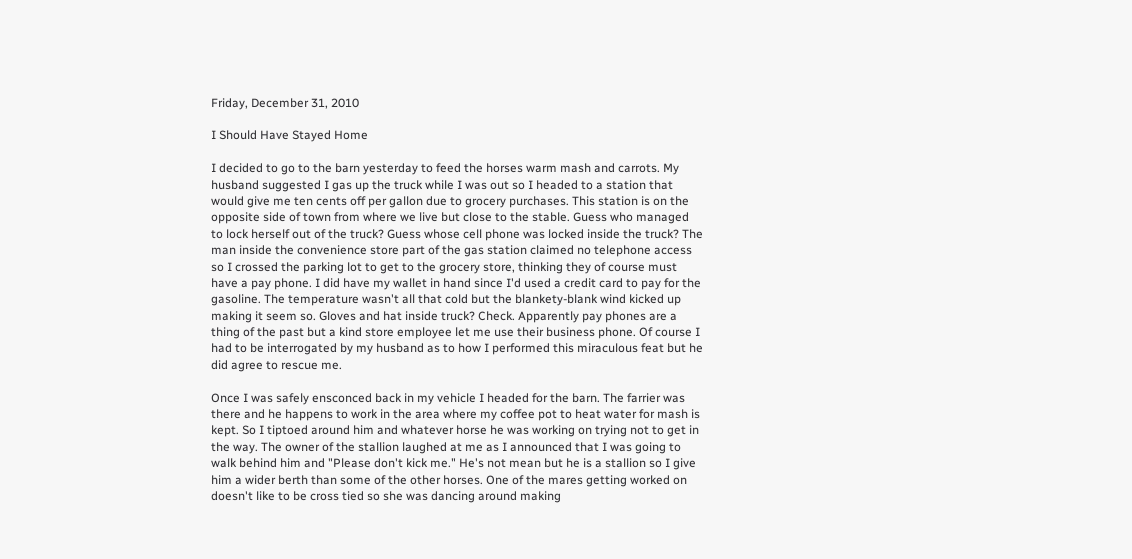Friday, December 31, 2010

I Should Have Stayed Home

I decided to go to the barn yesterday to feed the horses warm mash and carrots. My husband suggested I gas up the truck while I was out so I headed to a station that would give me ten cents off per gallon due to grocery purchases. This station is on the opposite side of town from where we live but close to the stable. Guess who managed to lock herself out of the truck? Guess whose cell phone was locked inside the truck? The man inside the convenience store part of the gas station claimed no telephone access so I crossed the parking lot to get to the grocery store, thinking they of course must have a pay phone. I did have my wallet in hand since I'd used a credit card to pay for the gasoline. The temperature wasn't all that cold but the blankety-blank wind kicked up making it seem so. Gloves and hat inside truck? Check. Apparently pay phones are a thing of the past but a kind store employee let me use their business phone. Of course I had to be interrogated by my husband as to how I performed this miraculous feat but he did agree to rescue me.

Once I was safely ensconced back in my vehicle I headed for the barn. The farrier was there and he happens to work in the area where my coffee pot to heat water for mash is kept. So I tiptoed around him and whatever horse he was working on trying not to get in the way. The owner of the stallion laughed at me as I announced that I was going to walk behind him and "Please don't kick me." He's not mean but he is a stallion so I give him a wider berth than some of the other horses. One of the mares getting worked on doesn't like to be cross tied so she was dancing around making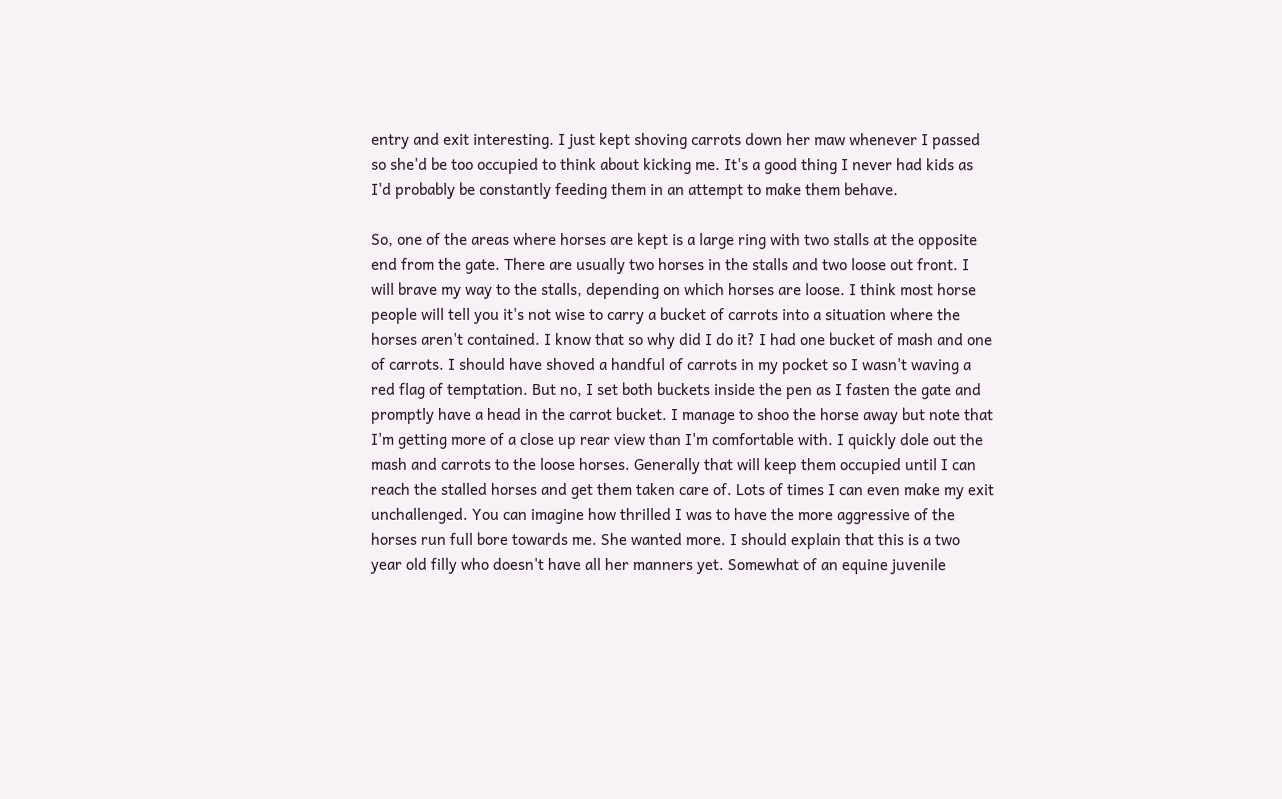entry and exit interesting. I just kept shoving carrots down her maw whenever I passed so she'd be too occupied to think about kicking me. It's a good thing I never had kids as I'd probably be constantly feeding them in an attempt to make them behave.

So, one of the areas where horses are kept is a large ring with two stalls at the opposite end from the gate. There are usually two horses in the stalls and two loose out front. I will brave my way to the stalls, depending on which horses are loose. I think most horse people will tell you it's not wise to carry a bucket of carrots into a situation where the horses aren't contained. I know that so why did I do it? I had one bucket of mash and one of carrots. I should have shoved a handful of carrots in my pocket so I wasn't waving a red flag of temptation. But no, I set both buckets inside the pen as I fasten the gate and promptly have a head in the carrot bucket. I manage to shoo the horse away but note that I'm getting more of a close up rear view than I'm comfortable with. I quickly dole out the mash and carrots to the loose horses. Generally that will keep them occupied until I can reach the stalled horses and get them taken care of. Lots of times I can even make my exit unchallenged. You can imagine how thrilled I was to have the more aggressive of the horses run full bore towards me. She wanted more. I should explain that this is a two year old filly who doesn't have all her manners yet. Somewhat of an equine juvenile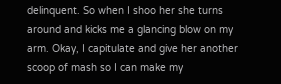delinquent. So when I shoo her she turns around and kicks me a glancing blow on my arm. Okay, I capitulate and give her another scoop of mash so I can make my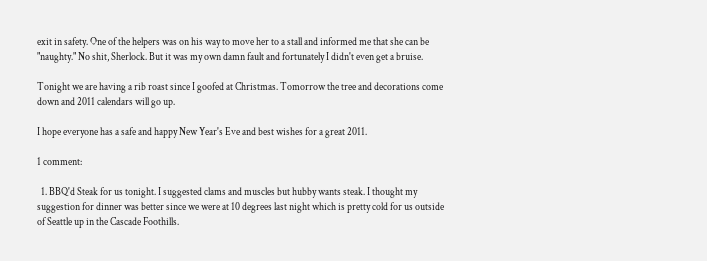exit in safety. One of the helpers was on his way to move her to a stall and informed me that she can be "naughty." No shit, Sherlock. But it was my own damn fault and fortunately I didn't even get a bruise.

Tonight we are having a rib roast since I goofed at Christmas. Tomorrow the tree and decorations come down and 2011 calendars will go up.

I hope everyone has a safe and happy New Year's Eve and best wishes for a great 2011.

1 comment:

  1. BBQ'd Steak for us tonight. I suggested clams and muscles but hubby wants steak. I thought my suggestion for dinner was better since we were at 10 degrees last night which is pretty cold for us outside of Seattle up in the Cascade Foothills.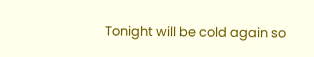Tonight will be cold again so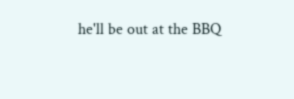he'll be out at the BBQ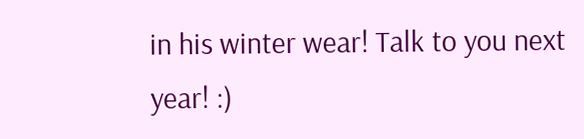in his winter wear! Talk to you next year! :)